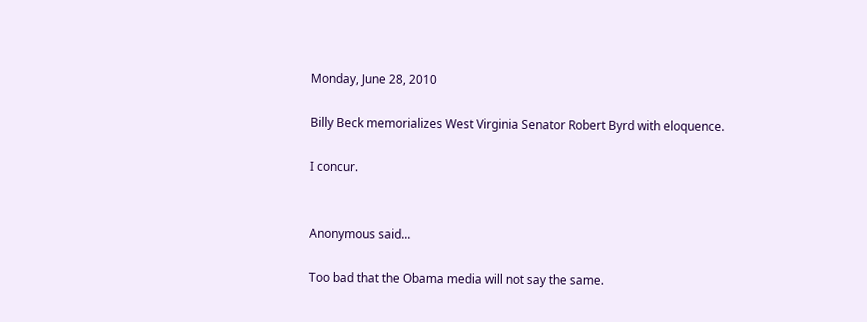Monday, June 28, 2010

Billy Beck memorializes West Virginia Senator Robert Byrd with eloquence.

I concur.


Anonymous said...

Too bad that the Obama media will not say the same.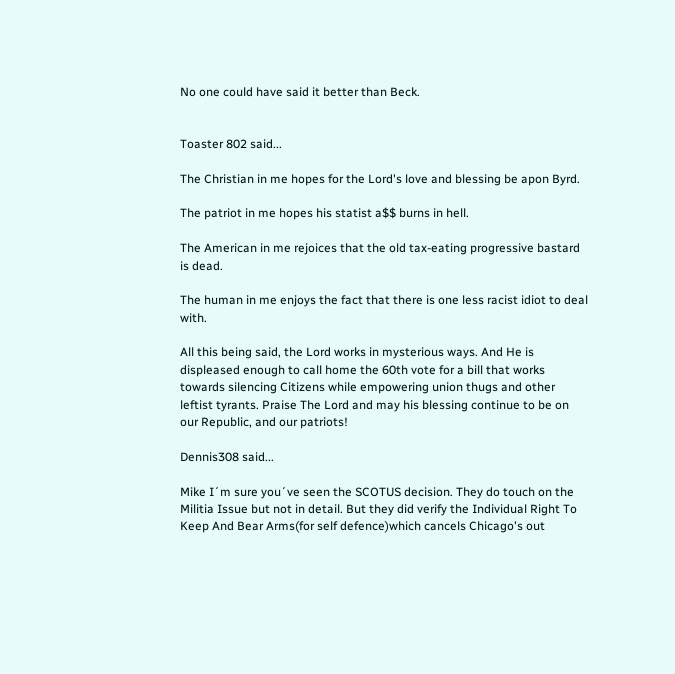No one could have said it better than Beck.


Toaster 802 said...

The Christian in me hopes for the Lord's love and blessing be apon Byrd.

The patriot in me hopes his statist a$$ burns in hell.

The American in me rejoices that the old tax-eating progressive bastard is dead.

The human in me enjoys the fact that there is one less racist idiot to deal with.

All this being said, the Lord works in mysterious ways. And He is displeased enough to call home the 60th vote for a bill that works towards silencing Citizens while empowering union thugs and other leftist tyrants. Praise The Lord and may his blessing continue to be on our Republic, and our patriots!

Dennis308 said...

Mike I´m sure you´ve seen the SCOTUS decision. They do touch on the Militia Issue but not in detail. But they did verify the Individual Right To Keep And Bear Arms(for self defence)which cancels Chicago's out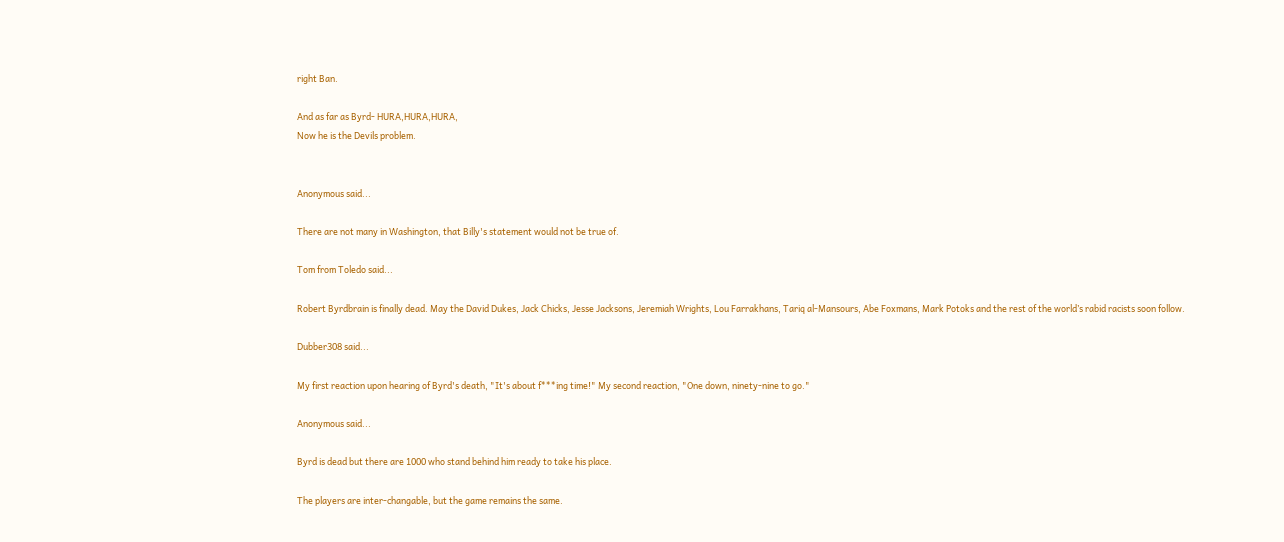right Ban.

And as far as Byrd- HURA,HURA,HURA,
Now he is the Devils problem.


Anonymous said...

There are not many in Washington, that Billy's statement would not be true of.

Tom from Toledo said...

Robert Byrdbrain is finally dead. May the David Dukes, Jack Chicks, Jesse Jacksons, Jeremiah Wrights, Lou Farrakhans, Tariq al-Mansours, Abe Foxmans, Mark Potoks and the rest of the world’s rabid racists soon follow.

Dubber308 said...

My first reaction upon hearing of Byrd's death, "It's about f***ing time!" My second reaction, "One down, ninety-nine to go."

Anonymous said...

Byrd is dead but there are 1000 who stand behind him ready to take his place.

The players are inter-changable, but the game remains the same.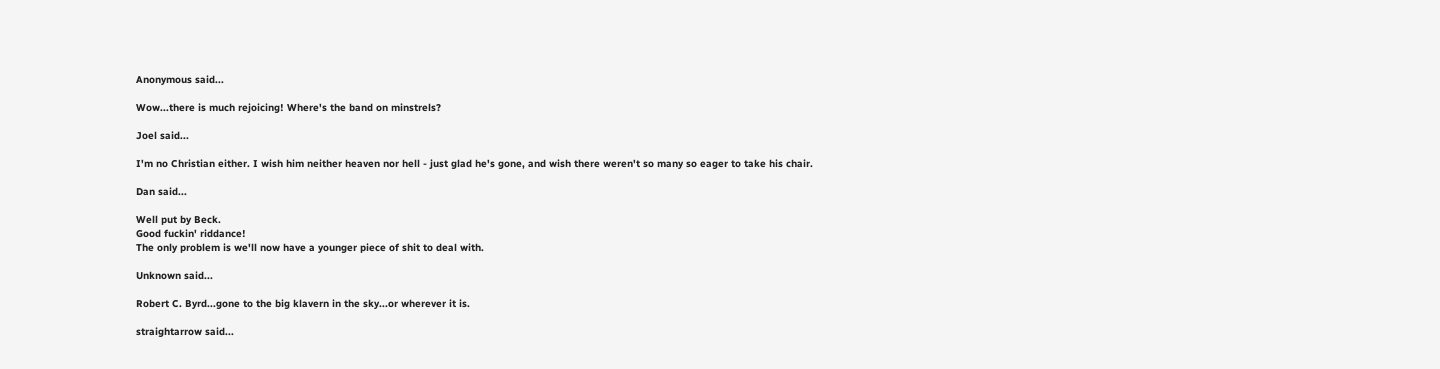Anonymous said...

Wow...there is much rejoicing! Where's the band on minstrels?

Joel said...

I'm no Christian either. I wish him neither heaven nor hell - just glad he's gone, and wish there weren't so many so eager to take his chair.

Dan said...

Well put by Beck.
Good fuckin' riddance!
The only problem is we'll now have a younger piece of shit to deal with.

Unknown said...

Robert C. Byrd...gone to the big klavern in the sky...or wherever it is.

straightarrow said...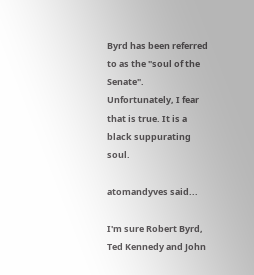Byrd has been referred to as the "soul of the Senate". Unfortunately, I fear that is true. It is a black suppurating soul.

atomandyves said...

I'm sure Robert Byrd, Ted Kennedy and John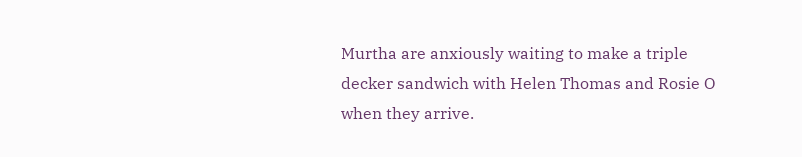Murtha are anxiously waiting to make a triple decker sandwich with Helen Thomas and Rosie O when they arrive.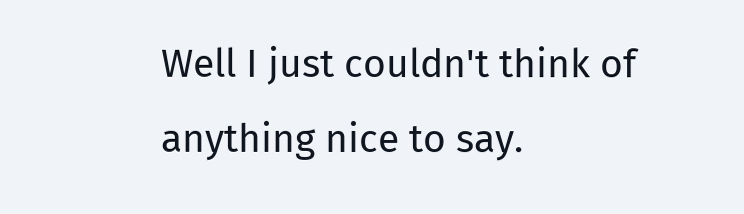Well I just couldn't think of anything nice to say.